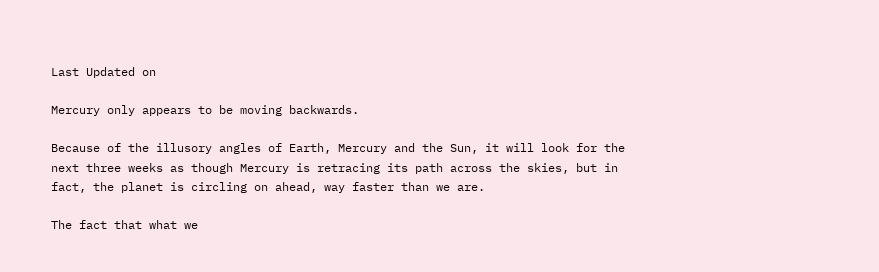Last Updated on

Mercury only appears to be moving backwards.

Because of the illusory angles of Earth, Mercury and the Sun, it will look for the next three weeks as though Mercury is retracing its path across the skies, but in fact, the planet is circling on ahead, way faster than we are.

The fact that what we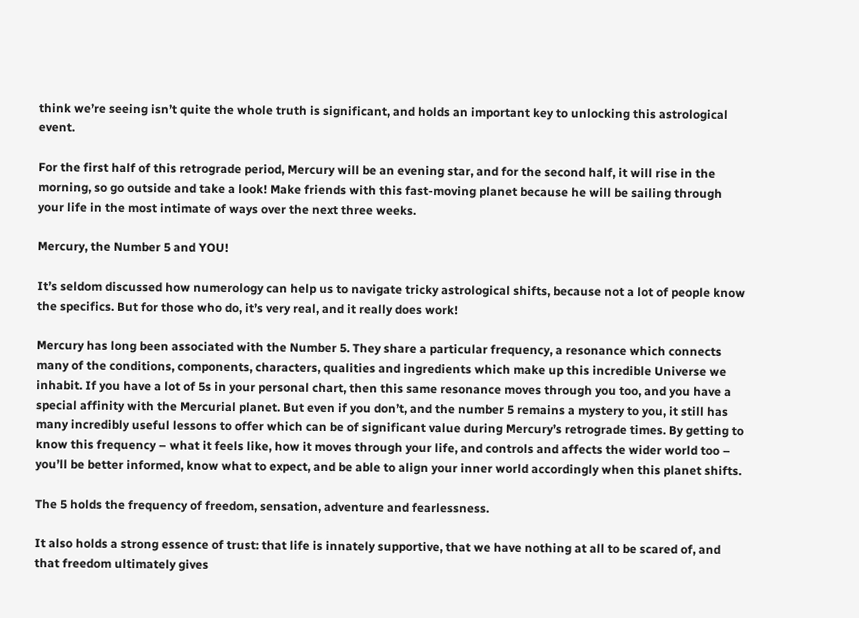think we’re seeing isn’t quite the whole truth is significant, and holds an important key to unlocking this astrological event.

For the first half of this retrograde period, Mercury will be an evening star, and for the second half, it will rise in the morning, so go outside and take a look! Make friends with this fast-moving planet because he will be sailing through your life in the most intimate of ways over the next three weeks.

Mercury, the Number 5 and YOU!

It’s seldom discussed how numerology can help us to navigate tricky astrological shifts, because not a lot of people know the specifics. But for those who do, it’s very real, and it really does work!

Mercury has long been associated with the Number 5. They share a particular frequency, a resonance which connects many of the conditions, components, characters, qualities and ingredients which make up this incredible Universe we inhabit. If you have a lot of 5s in your personal chart, then this same resonance moves through you too, and you have a special affinity with the Mercurial planet. But even if you don’t, and the number 5 remains a mystery to you, it still has many incredibly useful lessons to offer which can be of significant value during Mercury’s retrograde times. By getting to know this frequency – what it feels like, how it moves through your life, and controls and affects the wider world too – you’ll be better informed, know what to expect, and be able to align your inner world accordingly when this planet shifts.

The 5 holds the frequency of freedom, sensation, adventure and fearlessness.

It also holds a strong essence of trust: that life is innately supportive, that we have nothing at all to be scared of, and that freedom ultimately gives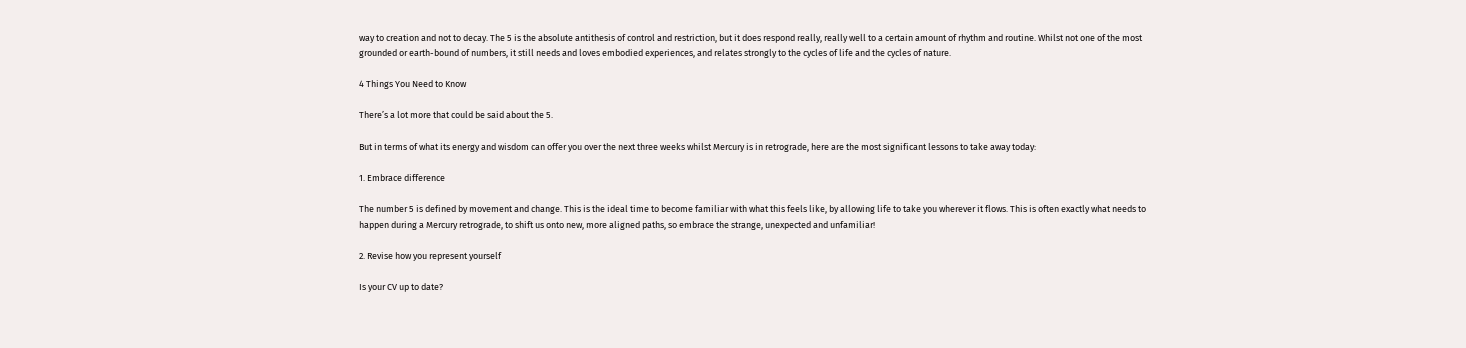way to creation and not to decay. The 5 is the absolute antithesis of control and restriction, but it does respond really, really well to a certain amount of rhythm and routine. Whilst not one of the most grounded or earth-bound of numbers, it still needs and loves embodied experiences, and relates strongly to the cycles of life and the cycles of nature.

4 Things You Need to Know

There’s a lot more that could be said about the 5.

But in terms of what its energy and wisdom can offer you over the next three weeks whilst Mercury is in retrograde, here are the most significant lessons to take away today:

1. Embrace difference

The number 5 is defined by movement and change. This is the ideal time to become familiar with what this feels like, by allowing life to take you wherever it flows. This is often exactly what needs to happen during a Mercury retrograde, to shift us onto new, more aligned paths, so embrace the strange, unexpected and unfamiliar!

2. Revise how you represent yourself

Is your CV up to date?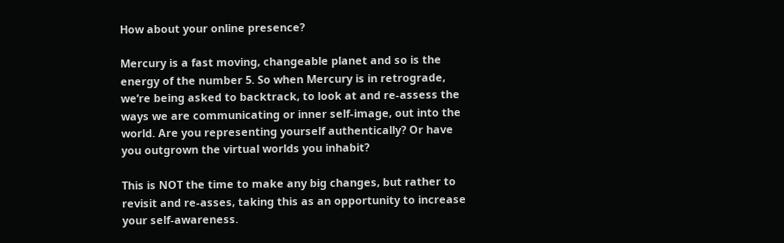How about your online presence?

Mercury is a fast moving, changeable planet and so is the energy of the number 5. So when Mercury is in retrograde, we’re being asked to backtrack, to look at and re-assess the ways we are communicating or inner self-image, out into the world. Are you representing yourself authentically? Or have you outgrown the virtual worlds you inhabit?

This is NOT the time to make any big changes, but rather to revisit and re-asses, taking this as an opportunity to increase your self-awareness.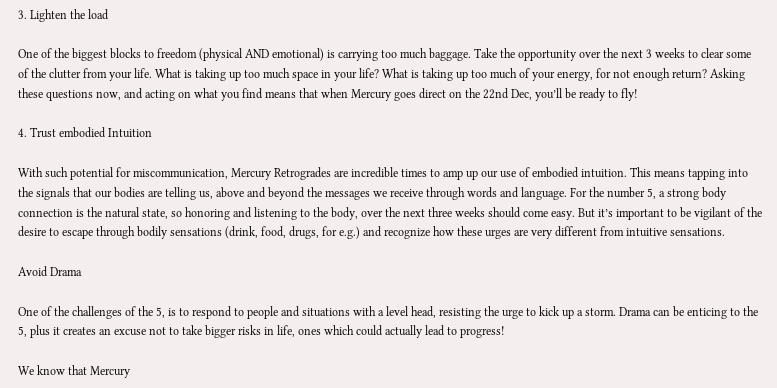3. Lighten the load

One of the biggest blocks to freedom (physical AND emotional) is carrying too much baggage. Take the opportunity over the next 3 weeks to clear some of the clutter from your life. What is taking up too much space in your life? What is taking up too much of your energy, for not enough return? Asking these questions now, and acting on what you find means that when Mercury goes direct on the 22nd Dec, you’ll be ready to fly!

4. Trust embodied Intuition

With such potential for miscommunication, Mercury Retrogrades are incredible times to amp up our use of embodied intuition. This means tapping into the signals that our bodies are telling us, above and beyond the messages we receive through words and language. For the number 5, a strong body connection is the natural state, so honoring and listening to the body, over the next three weeks should come easy. But it’s important to be vigilant of the desire to escape through bodily sensations (drink, food, drugs, for e.g.) and recognize how these urges are very different from intuitive sensations.

Avoid Drama

One of the challenges of the 5, is to respond to people and situations with a level head, resisting the urge to kick up a storm. Drama can be enticing to the 5, plus it creates an excuse not to take bigger risks in life, ones which could actually lead to progress!

We know that Mercury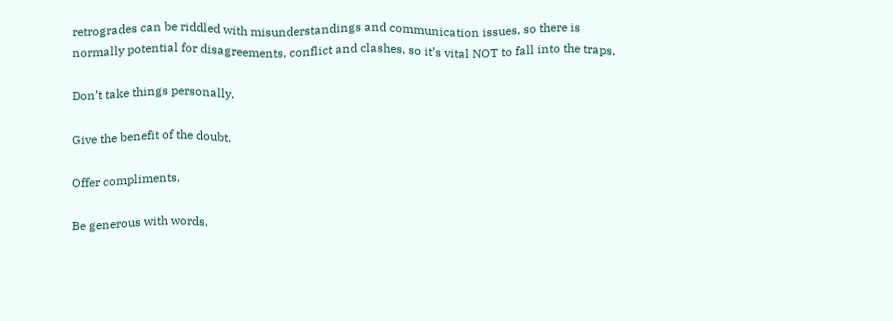retrogrades can be riddled with misunderstandings and communication issues, so there is normally potential for disagreements, conflict and clashes, so it’s vital NOT to fall into the traps.

Don’t take things personally.

Give the benefit of the doubt.

Offer compliments.

Be generous with words.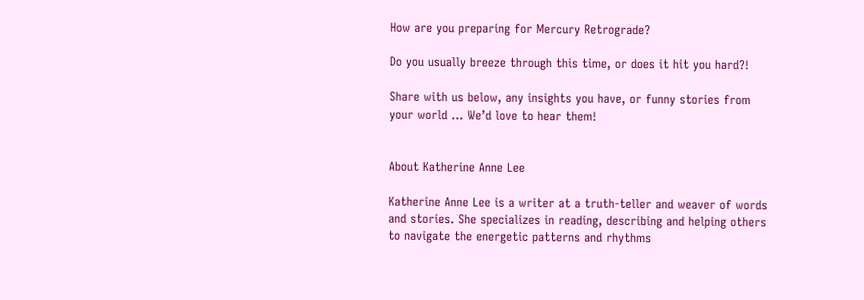How are you preparing for Mercury Retrograde?

Do you usually breeze through this time, or does it hit you hard?!

Share with us below, any insights you have, or funny stories from your world … We’d love to hear them!


About Katherine Anne Lee

Katherine Anne Lee is a writer at a truth-teller and weaver of words and stories. She specializes in reading, describing and helping others to navigate the energetic patterns and rhythms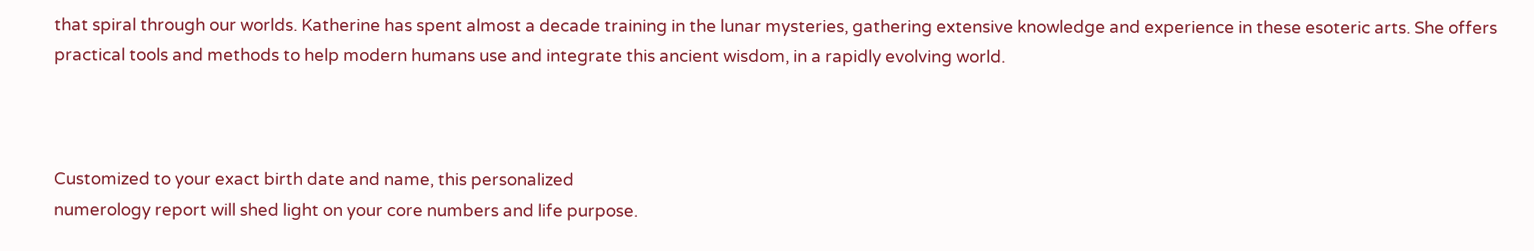that spiral through our worlds. Katherine has spent almost a decade training in the lunar mysteries, gathering extensive knowledge and experience in these esoteric arts. She offers practical tools and methods to help modern humans use and integrate this ancient wisdom, in a rapidly evolving world.



Customized to your exact birth date and name, this personalized
numerology report will shed light on your core numbers and life purpose.